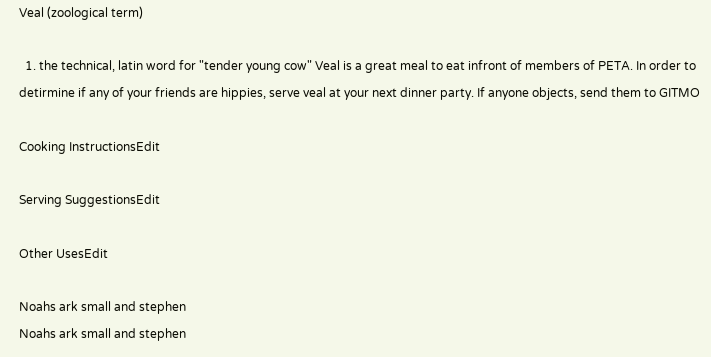Veal (zoological term)

  1. the technical, latin word for "tender young cow" Veal is a great meal to eat infront of members of PETA. In order to detirmine if any of your friends are hippies, serve veal at your next dinner party. If anyone objects, send them to GITMO

Cooking InstructionsEdit

Serving SuggestionsEdit

Other UsesEdit

Noahs ark small and stephen
Noahs ark small and stephen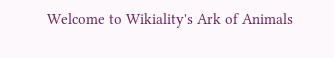Welcome to Wikiality's Ark of Animals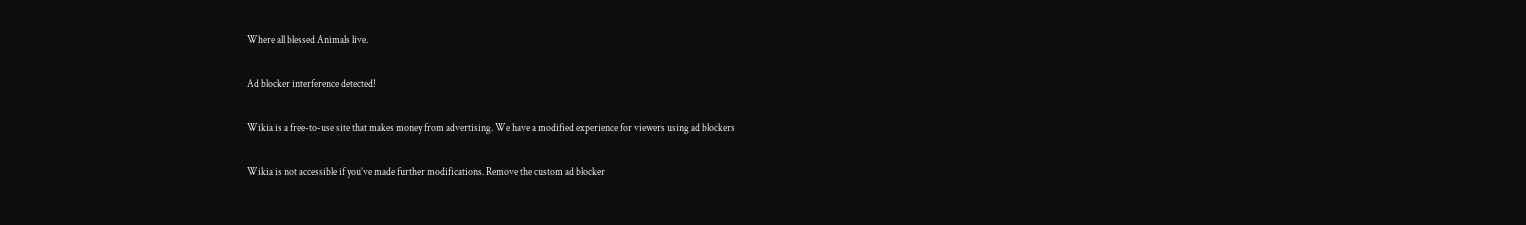Where all blessed Animals live.

Ad blocker interference detected!

Wikia is a free-to-use site that makes money from advertising. We have a modified experience for viewers using ad blockers

Wikia is not accessible if you’ve made further modifications. Remove the custom ad blocker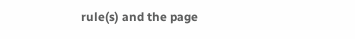rule(s) and the page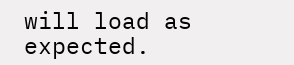will load as expected.